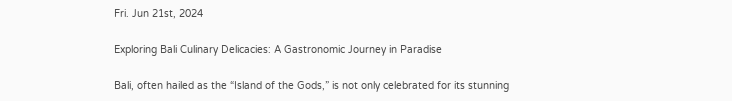Fri. Jun 21st, 2024

Exploring Bali Culinary Delicacies: A Gastronomic Journey in Paradise

Bali, often hailed as the “Island of the Gods,” is not only celebrated for its stunning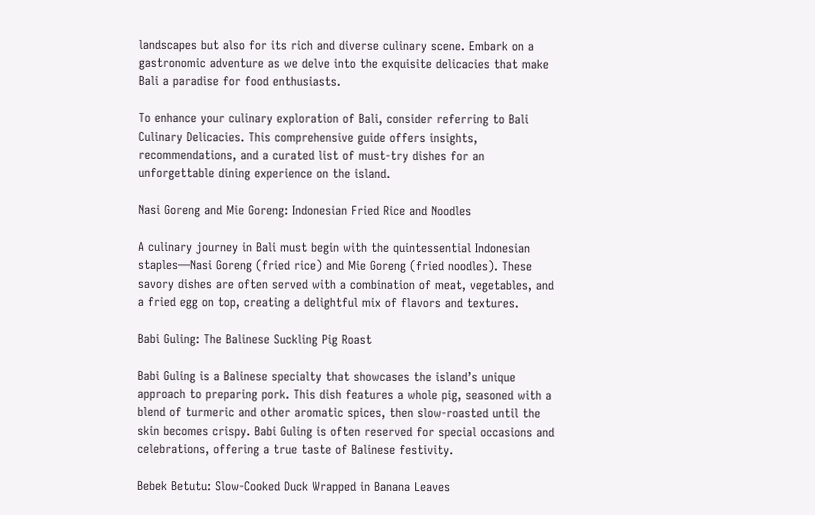landscapes but also for its rich and diverse culinary scene. Embark on a gastronomic adventure as we delve into the exquisite delicacies that make Bali a paradise for food enthusiasts.

To enhance your culinary exploration of Bali, consider referring to Bali Culinary Delicacies. This comprehensive guide offers insights, recommendations, and a curated list of must-try dishes for an unforgettable dining experience on the island.

Nasi Goreng and Mie Goreng: Indonesian Fried Rice and Noodles

A culinary journey in Bali must begin with the quintessential Indonesian staples—Nasi Goreng (fried rice) and Mie Goreng (fried noodles). These savory dishes are often served with a combination of meat, vegetables, and a fried egg on top, creating a delightful mix of flavors and textures.

Babi Guling: The Balinese Suckling Pig Roast

Babi Guling is a Balinese specialty that showcases the island’s unique approach to preparing pork. This dish features a whole pig, seasoned with a blend of turmeric and other aromatic spices, then slow-roasted until the skin becomes crispy. Babi Guling is often reserved for special occasions and celebrations, offering a true taste of Balinese festivity.

Bebek Betutu: Slow-Cooked Duck Wrapped in Banana Leaves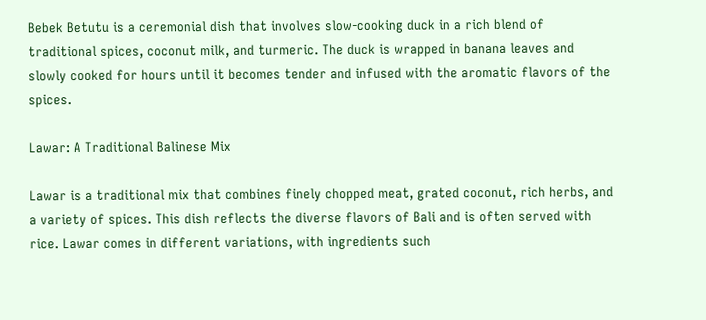Bebek Betutu is a ceremonial dish that involves slow-cooking duck in a rich blend of traditional spices, coconut milk, and turmeric. The duck is wrapped in banana leaves and slowly cooked for hours until it becomes tender and infused with the aromatic flavors of the spices.

Lawar: A Traditional Balinese Mix

Lawar is a traditional mix that combines finely chopped meat, grated coconut, rich herbs, and a variety of spices. This dish reflects the diverse flavors of Bali and is often served with rice. Lawar comes in different variations, with ingredients such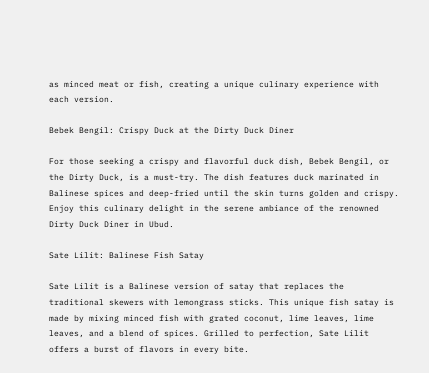as minced meat or fish, creating a unique culinary experience with each version.

Bebek Bengil: Crispy Duck at the Dirty Duck Diner

For those seeking a crispy and flavorful duck dish, Bebek Bengil, or the Dirty Duck, is a must-try. The dish features duck marinated in Balinese spices and deep-fried until the skin turns golden and crispy. Enjoy this culinary delight in the serene ambiance of the renowned Dirty Duck Diner in Ubud.

Sate Lilit: Balinese Fish Satay

Sate Lilit is a Balinese version of satay that replaces the traditional skewers with lemongrass sticks. This unique fish satay is made by mixing minced fish with grated coconut, lime leaves, lime leaves, and a blend of spices. Grilled to perfection, Sate Lilit offers a burst of flavors in every bite.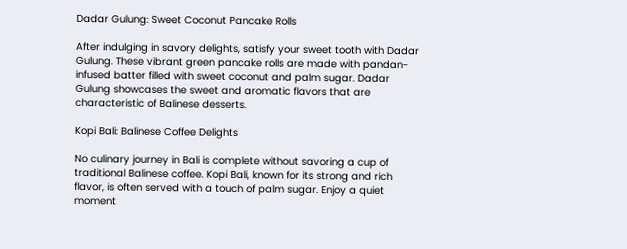Dadar Gulung: Sweet Coconut Pancake Rolls

After indulging in savory delights, satisfy your sweet tooth with Dadar Gulung. These vibrant green pancake rolls are made with pandan-infused batter filled with sweet coconut and palm sugar. Dadar Gulung showcases the sweet and aromatic flavors that are characteristic of Balinese desserts.

Kopi Bali: Balinese Coffee Delights

No culinary journey in Bali is complete without savoring a cup of traditional Balinese coffee. Kopi Bali, known for its strong and rich flavor, is often served with a touch of palm sugar. Enjoy a quiet moment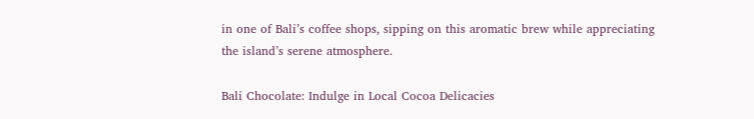in one of Bali’s coffee shops, sipping on this aromatic brew while appreciating the island’s serene atmosphere.

Bali Chocolate: Indulge in Local Cocoa Delicacies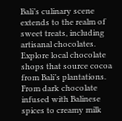Bali’s culinary scene extends to the realm of sweet treats, including artisanal chocolates. Explore local chocolate shops that source cocoa from Bali’s plantations. From dark chocolate infused with Balinese spices to creamy milk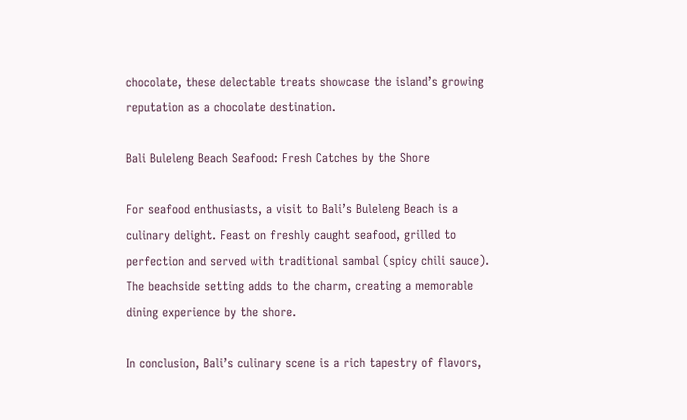chocolate, these delectable treats showcase the island’s growing reputation as a chocolate destination.

Bali Buleleng Beach Seafood: Fresh Catches by the Shore

For seafood enthusiasts, a visit to Bali’s Buleleng Beach is a culinary delight. Feast on freshly caught seafood, grilled to perfection and served with traditional sambal (spicy chili sauce). The beachside setting adds to the charm, creating a memorable dining experience by the shore.

In conclusion, Bali’s culinary scene is a rich tapestry of flavors,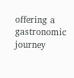offering a gastronomic journey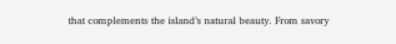that complements the island’s natural beauty. From savory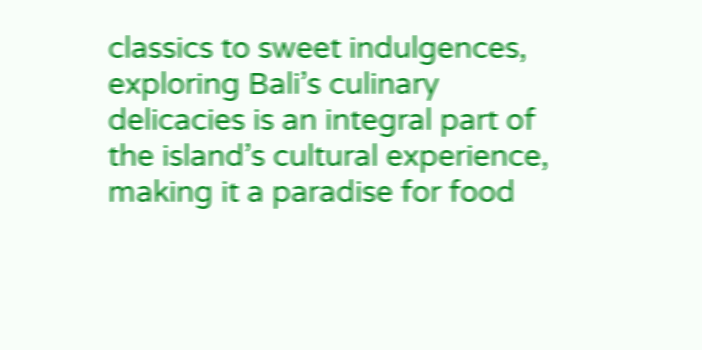classics to sweet indulgences, exploring Bali’s culinary delicacies is an integral part of the island’s cultural experience, making it a paradise for food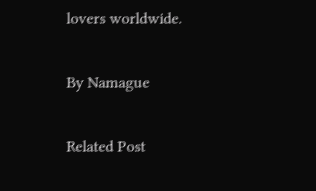lovers worldwide.

By Namague

Related Post